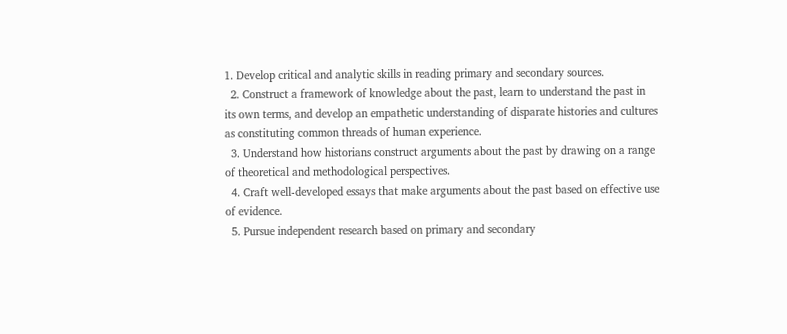1. Develop critical and analytic skills in reading primary and secondary sources.
  2. Construct a framework of knowledge about the past, learn to understand the past in its own terms, and develop an empathetic understanding of disparate histories and cultures as constituting common threads of human experience.
  3. Understand how historians construct arguments about the past by drawing on a range of theoretical and methodological perspectives.
  4. Craft well-developed essays that make arguments about the past based on effective use of evidence.
  5. Pursue independent research based on primary and secondary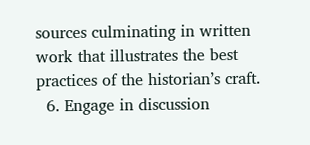sources culminating in written work that illustrates the best practices of the historian’s craft.
  6. Engage in discussion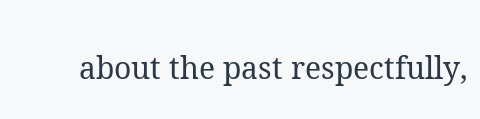about the past respectfully,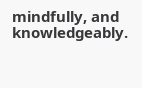mindfully, and knowledgeably.